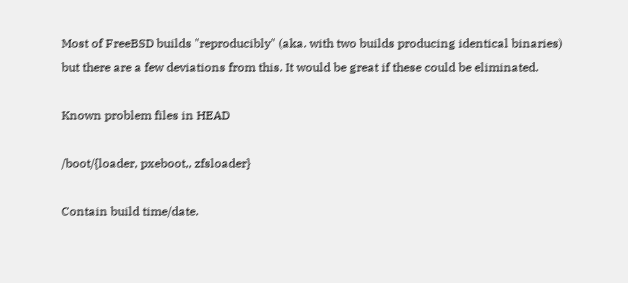Most of FreeBSD builds "reproducibly" (aka. with two builds producing identical binaries) but there are a few deviations from this. It would be great if these could be eliminated.

Known problem files in HEAD

/boot/{loader, pxeboot,, zfsloader}

Contain build time/date.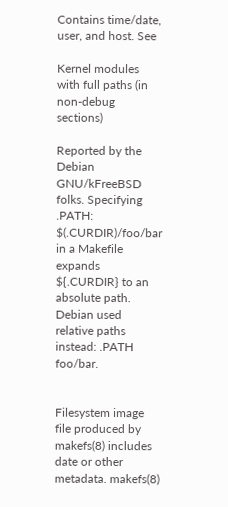Contains time/date, user, and host. See

Kernel modules with full paths (in non-debug sections)

Reported by the Debian GNU/kFreeBSD folks. Specifying .PATH: $(.CURDIR)/foo/bar in a Makefile expands ${.CURDIR} to an absolute path. Debian used relative paths instead: .PATH foo/bar.


Filesystem image file produced by makefs(8) includes date or other metadata. makefs(8)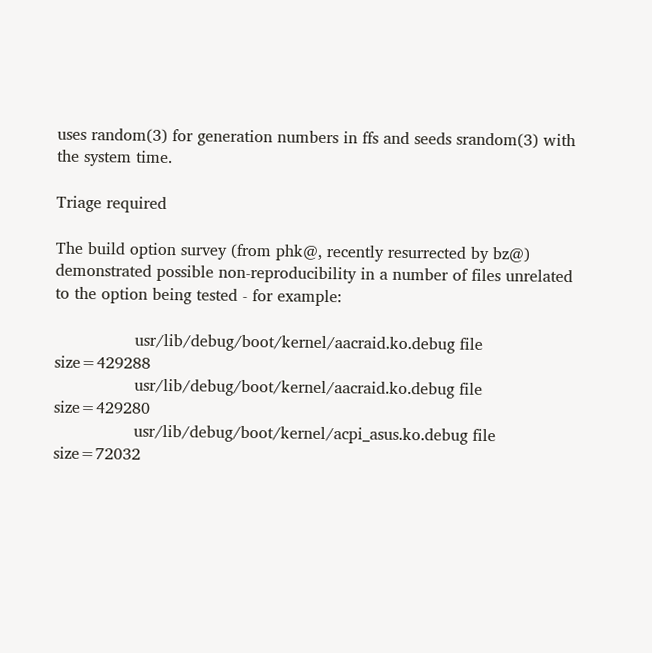uses random(3) for generation numbers in ffs and seeds srandom(3) with the system time.

Triage required

The build option survey (from phk@, recently resurrected by bz@) demonstrated possible non-reproducibility in a number of files unrelated to the option being tested - for example:

                usr/lib/debug/boot/kernel/aacraid.ko.debug file size=429288
                usr/lib/debug/boot/kernel/aacraid.ko.debug file size=429280
                usr/lib/debug/boot/kernel/acpi_asus.ko.debug file size=72032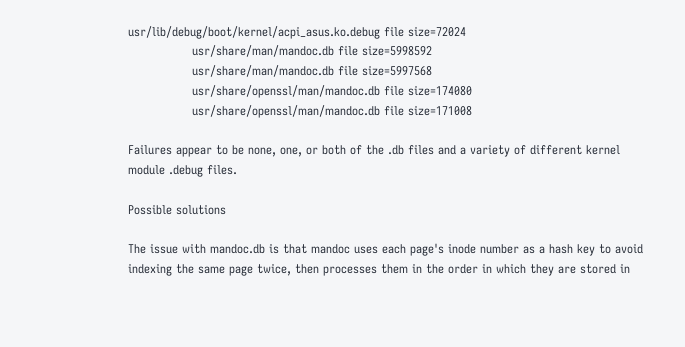usr/lib/debug/boot/kernel/acpi_asus.ko.debug file size=72024
                usr/share/man/mandoc.db file size=5998592
                usr/share/man/mandoc.db file size=5997568
                usr/share/openssl/man/mandoc.db file size=174080
                usr/share/openssl/man/mandoc.db file size=171008

Failures appear to be none, one, or both of the .db files and a variety of different kernel module .debug files.

Possible solutions

The issue with mandoc.db is that mandoc uses each page's inode number as a hash key to avoid indexing the same page twice, then processes them in the order in which they are stored in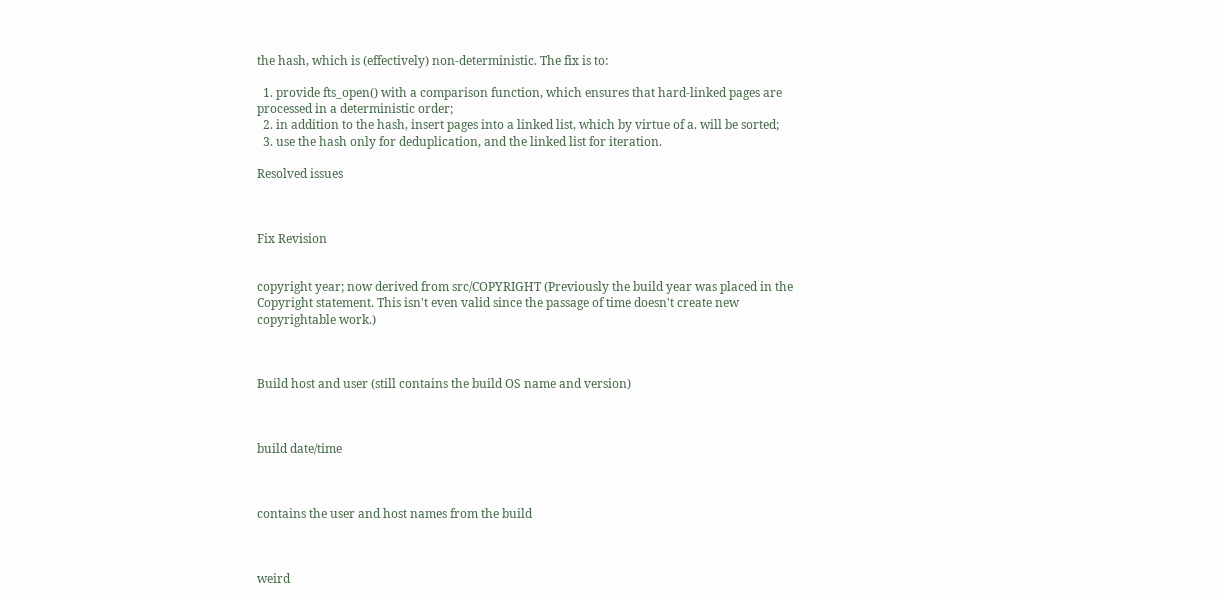the hash, which is (effectively) non-deterministic. The fix is to:

  1. provide fts_open() with a comparison function, which ensures that hard-linked pages are processed in a deterministic order;
  2. in addition to the hash, insert pages into a linked list, which by virtue of a. will be sorted;
  3. use the hash only for deduplication, and the linked list for iteration.

Resolved issues



Fix Revision


copyright year; now derived from src/COPYRIGHT (Previously the build year was placed in the Copyright statement. This isn't even valid since the passage of time doesn't create new copyrightable work.)



Build host and user (still contains the build OS name and version)



build date/time



contains the user and host names from the build



weird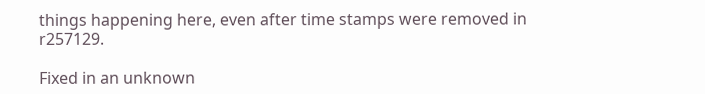things happening here, even after time stamps were removed in r257129.

Fixed in an unknown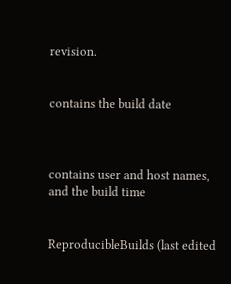revision.


contains the build date



contains user and host names, and the build time


ReproducibleBuilds (last edited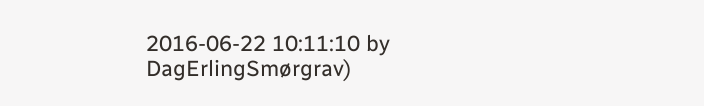2016-06-22 10:11:10 by DagErlingSmørgrav)